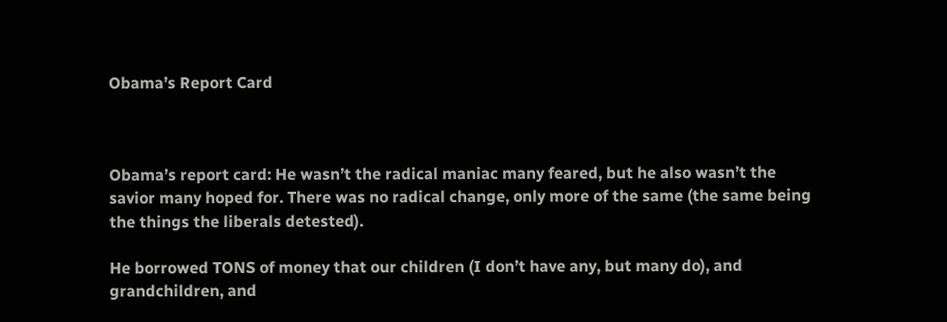Obama’s Report Card



Obama’s report card: He wasn’t the radical maniac many feared, but he also wasn’t the savior many hoped for. There was no radical change, only more of the same (the same being the things the liberals detested).

He borrowed TONS of money that our children (I don’t have any, but many do), and grandchildren, and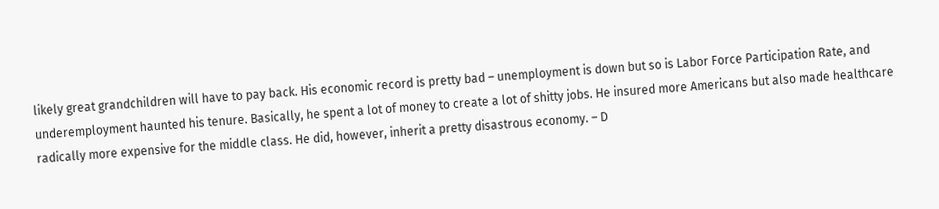likely great grandchildren will have to pay back. His economic record is pretty bad – unemployment is down but so is Labor Force Participation Rate, and underemployment haunted his tenure. Basically, he spent a lot of money to create a lot of shitty jobs. He insured more Americans but also made healthcare radically more expensive for the middle class. He did, however, inherit a pretty disastrous economy. – D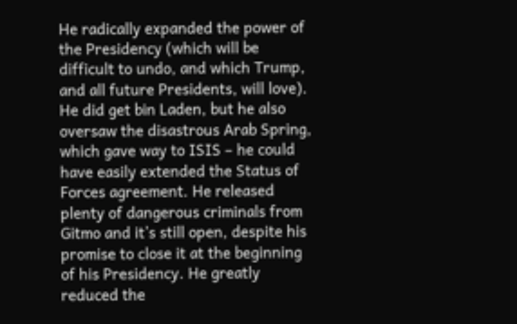He radically expanded the power of the Presidency (which will be difficult to undo, and which Trump, and all future Presidents, will love). He did get bin Laden, but he also oversaw the disastrous Arab Spring, which gave way to ISIS – he could have easily extended the Status of Forces agreement. He released plenty of dangerous criminals from Gitmo and it’s still open, despite his promise to close it at the beginning of his Presidency. He greatly reduced the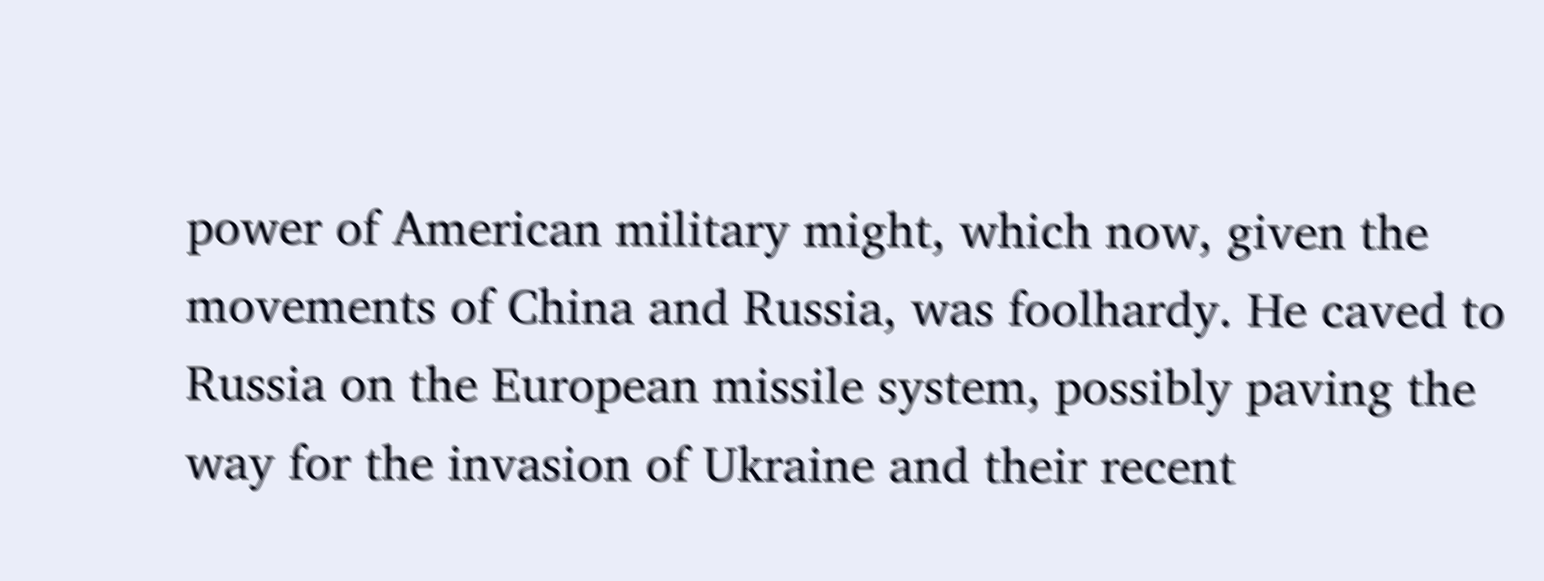power of American military might, which now, given the movements of China and Russia, was foolhardy. He caved to Russia on the European missile system, possibly paving the way for the invasion of Ukraine and their recent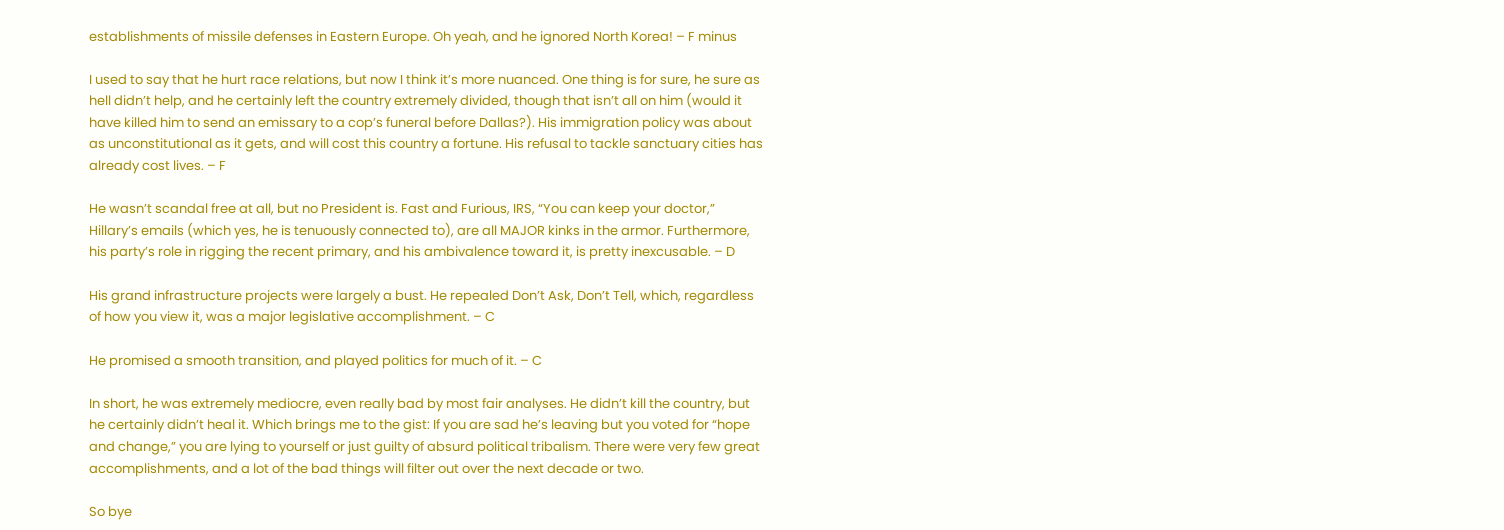establishments of missile defenses in Eastern Europe. Oh yeah, and he ignored North Korea! – F minus

I used to say that he hurt race relations, but now I think it’s more nuanced. One thing is for sure, he sure as hell didn’t help, and he certainly left the country extremely divided, though that isn’t all on him (would it have killed him to send an emissary to a cop’s funeral before Dallas?). His immigration policy was about as unconstitutional as it gets, and will cost this country a fortune. His refusal to tackle sanctuary cities has already cost lives. – F

He wasn’t scandal free at all, but no President is. Fast and Furious, IRS, “You can keep your doctor,” Hillary’s emails (which yes, he is tenuously connected to), are all MAJOR kinks in the armor. Furthermore, his party’s role in rigging the recent primary, and his ambivalence toward it, is pretty inexcusable. – D

His grand infrastructure projects were largely a bust. He repealed Don’t Ask, Don’t Tell, which, regardless of how you view it, was a major legislative accomplishment. – C

He promised a smooth transition, and played politics for much of it. – C

In short, he was extremely mediocre, even really bad by most fair analyses. He didn’t kill the country, but he certainly didn’t heal it. Which brings me to the gist: If you are sad he’s leaving but you voted for “hope and change,” you are lying to yourself or just guilty of absurd political tribalism. There were very few great accomplishments, and a lot of the bad things will filter out over the next decade or two.

So bye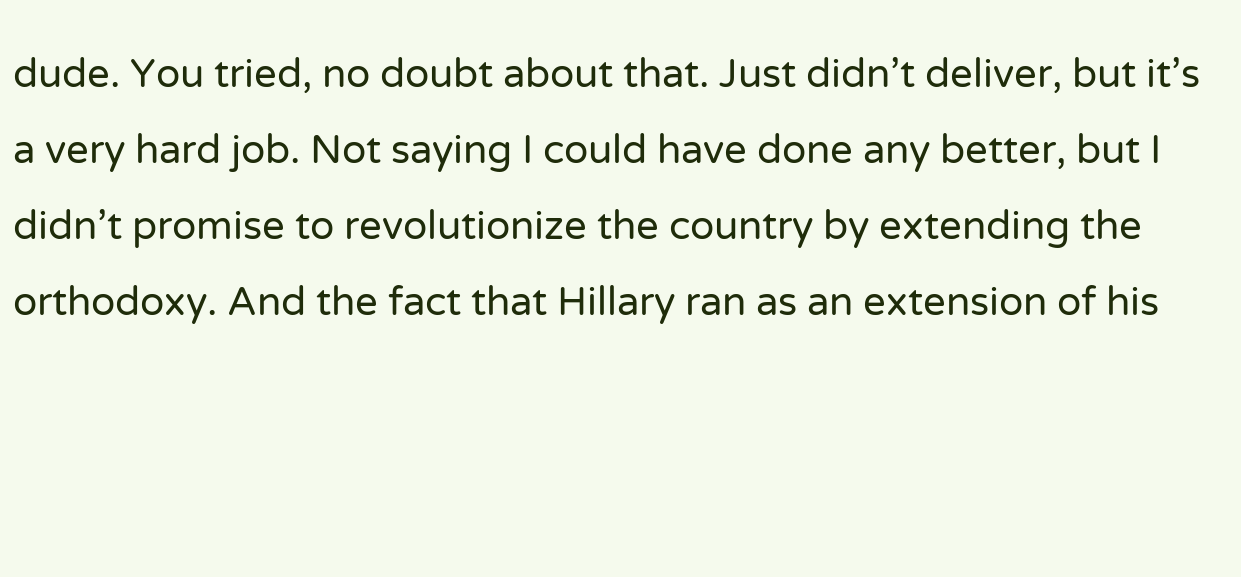dude. You tried, no doubt about that. Just didn’t deliver, but it’s a very hard job. Not saying I could have done any better, but I didn’t promise to revolutionize the country by extending the orthodoxy. And the fact that Hillary ran as an extension of his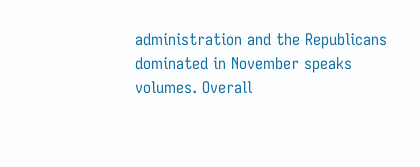administration and the Republicans dominated in November speaks volumes. Overall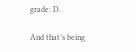grade: D.

And that’s being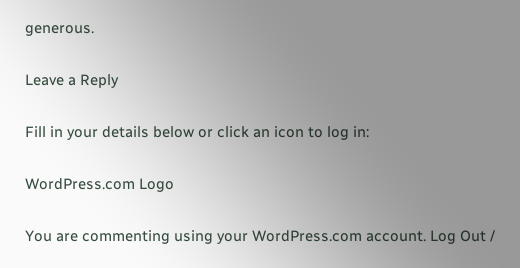generous.

Leave a Reply

Fill in your details below or click an icon to log in:

WordPress.com Logo

You are commenting using your WordPress.com account. Log Out /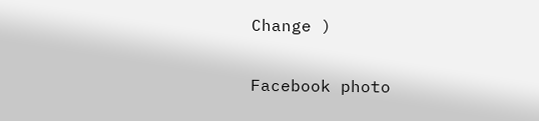Change )

Facebook photo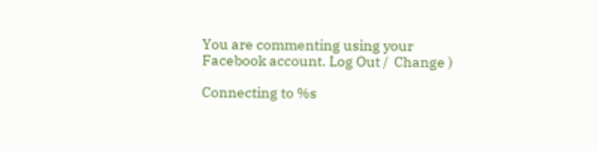You are commenting using your Facebook account. Log Out /  Change )

Connecting to %s